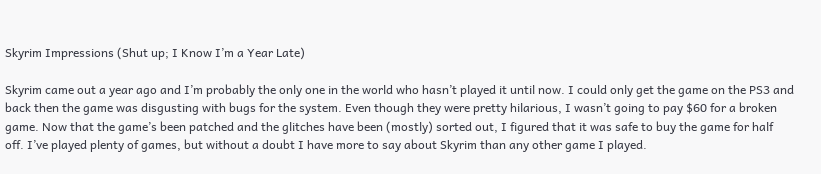Skyrim Impressions (Shut up; I Know I’m a Year Late)

Skyrim came out a year ago and I’m probably the only one in the world who hasn’t played it until now. I could only get the game on the PS3 and back then the game was disgusting with bugs for the system. Even though they were pretty hilarious, I wasn’t going to pay $60 for a broken game. Now that the game’s been patched and the glitches have been (mostly) sorted out, I figured that it was safe to buy the game for half off. I’ve played plenty of games, but without a doubt I have more to say about Skyrim than any other game I played.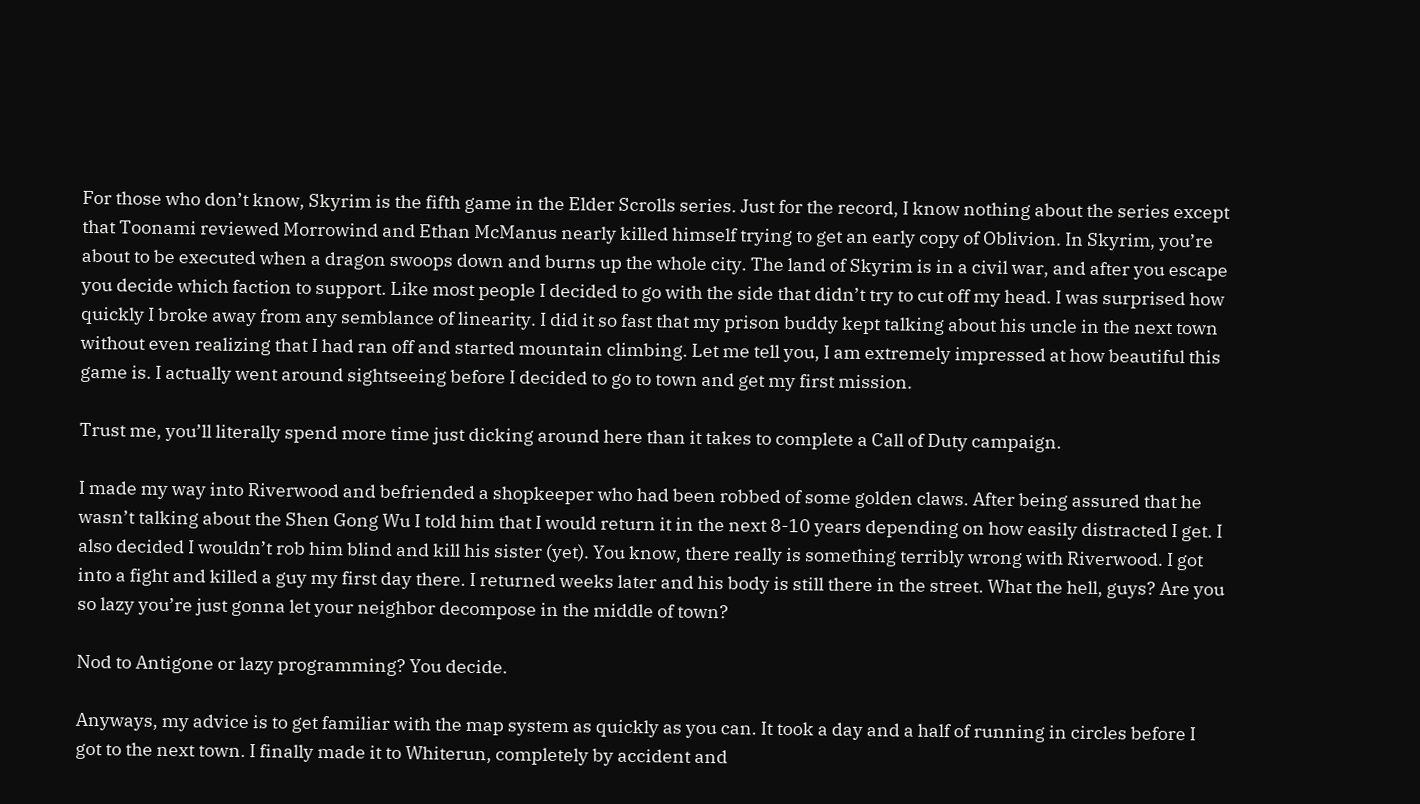For those who don’t know, Skyrim is the fifth game in the Elder Scrolls series. Just for the record, I know nothing about the series except that Toonami reviewed Morrowind and Ethan McManus nearly killed himself trying to get an early copy of Oblivion. In Skyrim, you’re about to be executed when a dragon swoops down and burns up the whole city. The land of Skyrim is in a civil war, and after you escape you decide which faction to support. Like most people I decided to go with the side that didn’t try to cut off my head. I was surprised how quickly I broke away from any semblance of linearity. I did it so fast that my prison buddy kept talking about his uncle in the next town without even realizing that I had ran off and started mountain climbing. Let me tell you, I am extremely impressed at how beautiful this game is. I actually went around sightseeing before I decided to go to town and get my first mission.

Trust me, you’ll literally spend more time just dicking around here than it takes to complete a Call of Duty campaign.

I made my way into Riverwood and befriended a shopkeeper who had been robbed of some golden claws. After being assured that he wasn’t talking about the Shen Gong Wu I told him that I would return it in the next 8-10 years depending on how easily distracted I get. I also decided I wouldn’t rob him blind and kill his sister (yet). You know, there really is something terribly wrong with Riverwood. I got into a fight and killed a guy my first day there. I returned weeks later and his body is still there in the street. What the hell, guys? Are you so lazy you’re just gonna let your neighbor decompose in the middle of town?

Nod to Antigone or lazy programming? You decide.

Anyways, my advice is to get familiar with the map system as quickly as you can. It took a day and a half of running in circles before I got to the next town. I finally made it to Whiterun, completely by accident and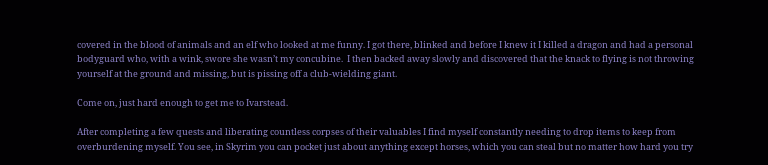covered in the blood of animals and an elf who looked at me funny. I got there, blinked and before I knew it I killed a dragon and had a personal bodyguard who, with a wink, swore she wasn’t my concubine.  I then backed away slowly and discovered that the knack to flying is not throwing yourself at the ground and missing, but is pissing off a club-wielding giant.

Come on, just hard enough to get me to Ivarstead.

After completing a few quests and liberating countless corpses of their valuables I find myself constantly needing to drop items to keep from overburdening myself. You see, in Skyrim you can pocket just about anything except horses, which you can steal but no matter how hard you try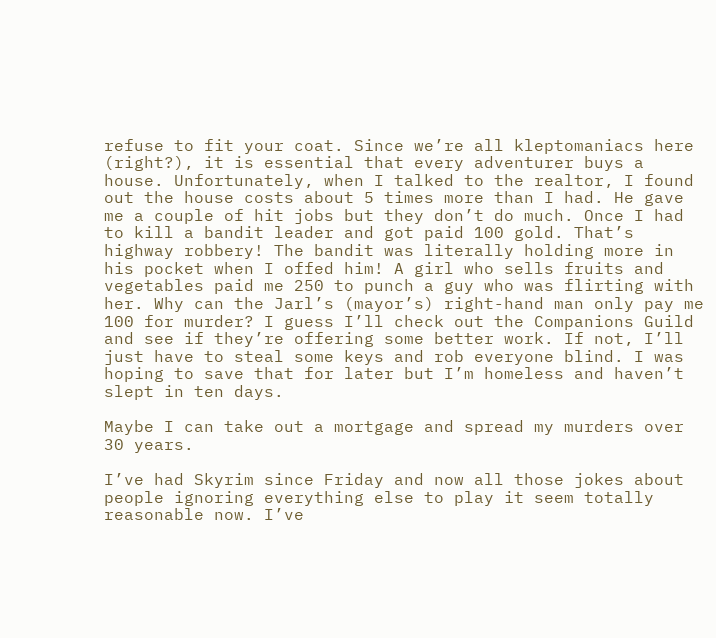refuse to fit your coat. Since we’re all kleptomaniacs here (right?), it is essential that every adventurer buys a house. Unfortunately, when I talked to the realtor, I found out the house costs about 5 times more than I had. He gave me a couple of hit jobs but they don’t do much. Once I had to kill a bandit leader and got paid 100 gold. That’s highway robbery! The bandit was literally holding more in his pocket when I offed him! A girl who sells fruits and vegetables paid me 250 to punch a guy who was flirting with her. Why can the Jarl’s (mayor’s) right-hand man only pay me 100 for murder? I guess I’ll check out the Companions Guild and see if they’re offering some better work. If not, I’ll just have to steal some keys and rob everyone blind. I was hoping to save that for later but I’m homeless and haven’t slept in ten days.

Maybe I can take out a mortgage and spread my murders over 30 years.

I’ve had Skyrim since Friday and now all those jokes about people ignoring everything else to play it seem totally reasonable now. I’ve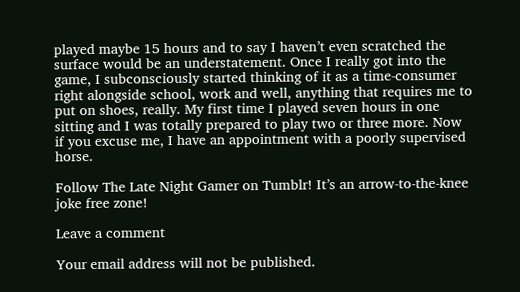played maybe 15 hours and to say I haven’t even scratched the surface would be an understatement. Once I really got into the game, I subconsciously started thinking of it as a time-consumer right alongside school, work and well, anything that requires me to put on shoes, really. My first time I played seven hours in one sitting and I was totally prepared to play two or three more. Now if you excuse me, I have an appointment with a poorly supervised horse.

Follow The Late Night Gamer on Tumblr! It’s an arrow-to-the-knee joke free zone!

Leave a comment

Your email address will not be published.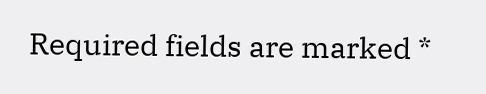Required fields are marked *